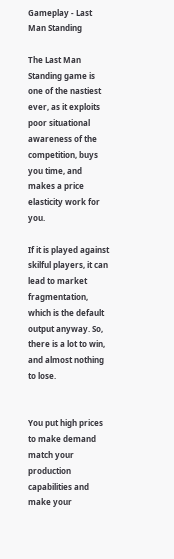Gameplay - Last Man Standing

The Last Man Standing game is one of the nastiest ever, as it exploits poor situational awareness of the competition, buys you time, and makes a price elasticity work for you.

If it is played against skilful players, it can lead to market fragmentation, which is the default output anyway. So, there is a lot to win, and almost nothing to lose.


You put high prices to make demand match your production capabilities and make your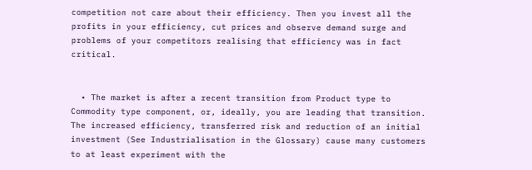competition not care about their efficiency. Then you invest all the profits in your efficiency, cut prices and observe demand surge and problems of your competitors realising that efficiency was in fact critical.


  • The market is after a recent transition from Product type to Commodity type component, or, ideally, you are leading that transition. The increased efficiency, transferred risk and reduction of an initial investment (See Industrialisation in the Glossary) cause many customers to at least experiment with the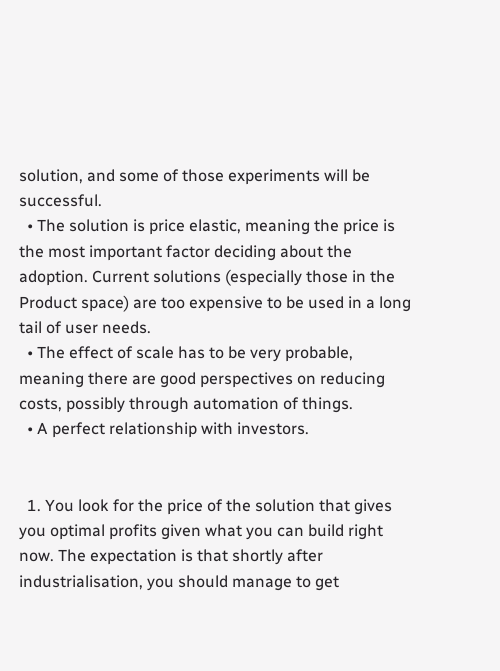solution, and some of those experiments will be successful.
  • The solution is price elastic, meaning the price is the most important factor deciding about the adoption. Current solutions (especially those in the Product space) are too expensive to be used in a long tail of user needs.
  • The effect of scale has to be very probable, meaning there are good perspectives on reducing costs, possibly through automation of things.
  • A perfect relationship with investors.


  1. You look for the price of the solution that gives you optimal profits given what you can build right now. The expectation is that shortly after industrialisation, you should manage to get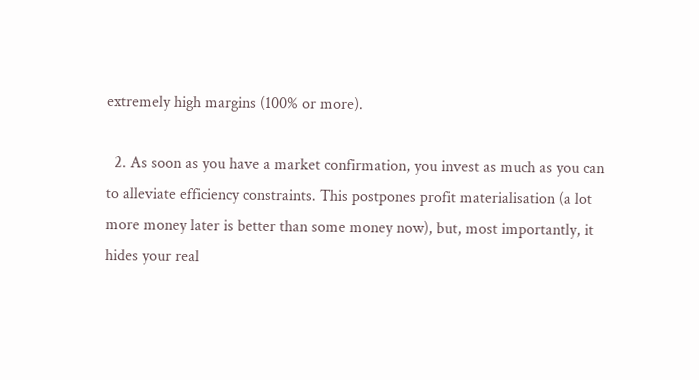extremely high margins (100% or more).

  2. As soon as you have a market confirmation, you invest as much as you can to alleviate efficiency constraints. This postpones profit materialisation (a lot more money later is better than some money now), but, most importantly, it hides your real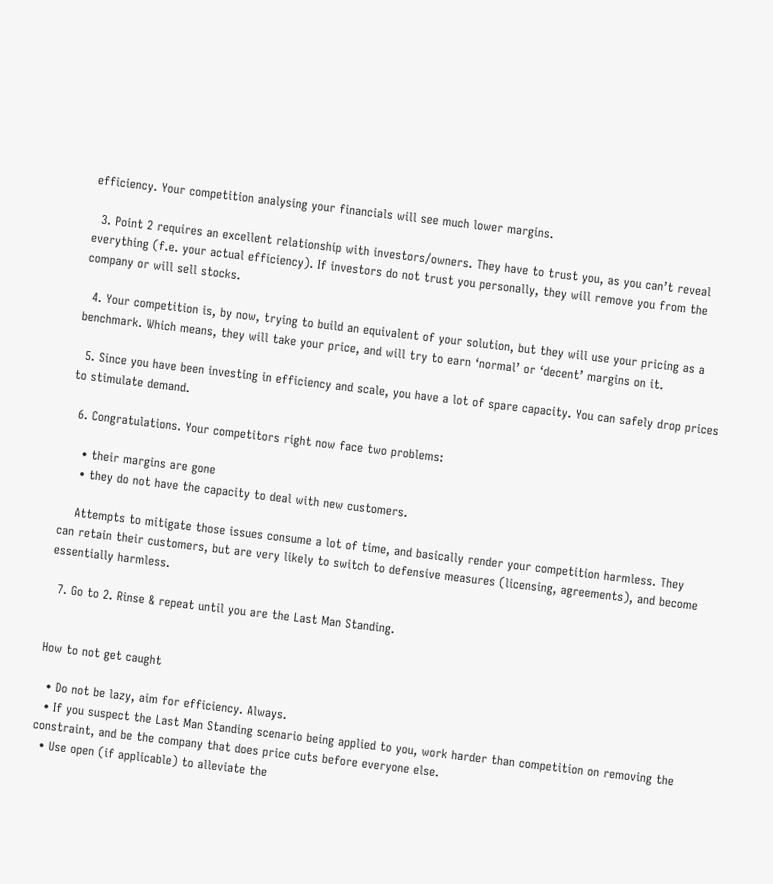efficiency. Your competition analysing your financials will see much lower margins.

  3. Point 2 requires an excellent relationship with investors/owners. They have to trust you, as you can’t reveal everything (f.e. your actual efficiency). If investors do not trust you personally, they will remove you from the company or will sell stocks.

  4. Your competition is, by now, trying to build an equivalent of your solution, but they will use your pricing as a benchmark. Which means, they will take your price, and will try to earn ‘normal’ or ‘decent’ margins on it.

  5. Since you have been investing in efficiency and scale, you have a lot of spare capacity. You can safely drop prices to stimulate demand.

  6. Congratulations. Your competitors right now face two problems:

    • their margins are gone
    • they do not have the capacity to deal with new customers.

    Attempts to mitigate those issues consume a lot of time, and basically render your competition harmless. They can retain their customers, but are very likely to switch to defensive measures (licensing, agreements), and become essentially harmless.

  7. Go to 2. Rinse & repeat until you are the Last Man Standing.


How to not get caught

  • Do not be lazy, aim for efficiency. Always.
  • If you suspect the Last Man Standing scenario being applied to you, work harder than competition on removing the constraint, and be the company that does price cuts before everyone else.
  • Use open (if applicable) to alleviate the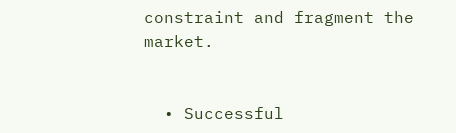constraint and fragment the market.


  • Successful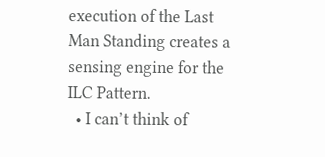execution of the Last Man Standing creates a sensing engine for the ILC Pattern.
  • I can’t think of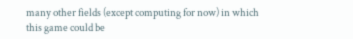many other fields (except computing for now) in which this game could be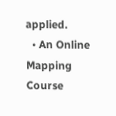applied.
  • An Online Mapping Course